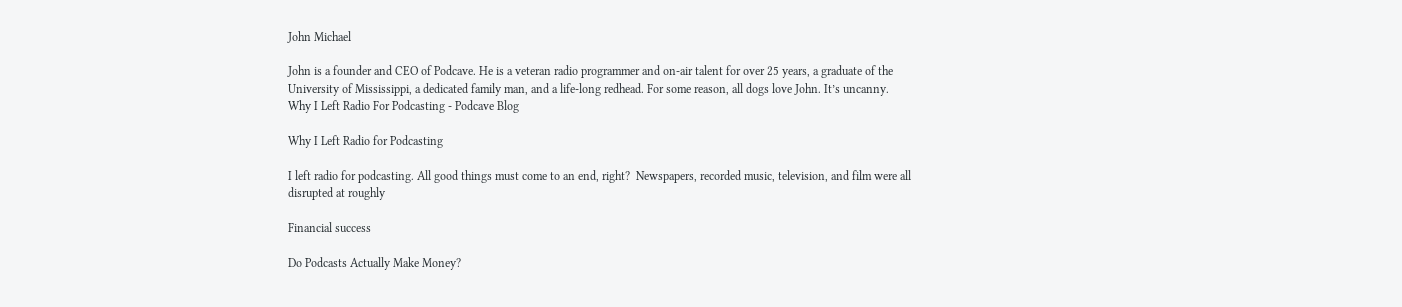John Michael

John is a founder and CEO of Podcave. He is a veteran radio programmer and on-air talent for over 25 years, a graduate of the University of Mississippi, a dedicated family man, and a life-long redhead. For some reason, all dogs love John. It’s uncanny.
Why I Left Radio For Podcasting - Podcave Blog

Why I Left Radio for Podcasting

I left radio for podcasting. All good things must come to an end, right?  Newspapers, recorded music, television, and film were all disrupted at roughly

Financial success

Do Podcasts Actually Make Money?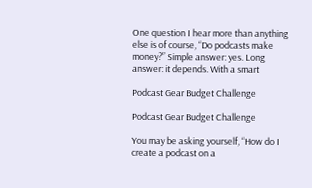One question I hear more than anything else is of course, “Do podcasts make money?” Simple answer: yes. Long answer: it depends. With a smart

Podcast Gear Budget Challenge

Podcast Gear Budget Challenge

You may be asking yourself, “How do I create a podcast on a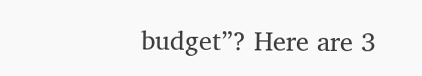budget”? Here are 3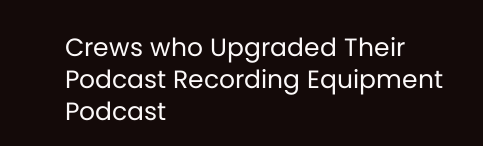Crews who Upgraded Their Podcast Recording Equipment Podcast